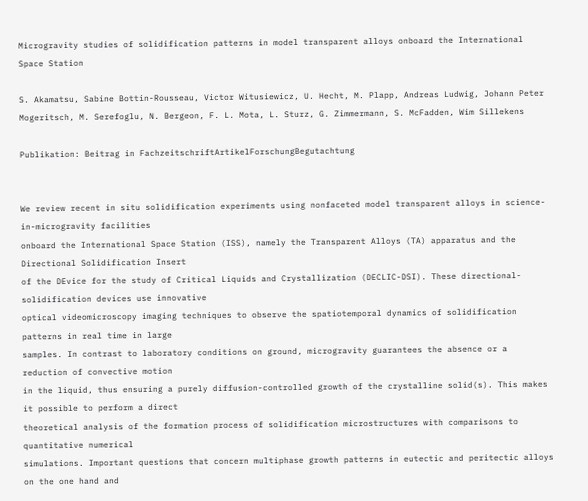Microgravity studies of solidification patterns in model transparent alloys onboard the International Space Station

S. Akamatsu, Sabine Bottin-Rousseau, Victor Witusiewicz, U. Hecht, M. Plapp, Andreas Ludwig, Johann Peter Mogeritsch, M. Serefoglu, N. Bergeon, F. L. Mota, L. Sturz, G. Zimmermann, S. McFadden, Wim Sillekens

Publikation: Beitrag in FachzeitschriftArtikelForschungBegutachtung


We review recent in situ solidification experiments using nonfaceted model transparent alloys in science-in-microgravity facilities
onboard the International Space Station (ISS), namely the Transparent Alloys (TA) apparatus and the Directional Solidification Insert
of the DEvice for the study of Critical Liquids and Crystallization (DECLIC-DSI). These directional-solidification devices use innovative
optical videomicroscopy imaging techniques to observe the spatiotemporal dynamics of solidification patterns in real time in large
samples. In contrast to laboratory conditions on ground, microgravity guarantees the absence or a reduction of convective motion
in the liquid, thus ensuring a purely diffusion-controlled growth of the crystalline solid(s). This makes it possible to perform a direct
theoretical analysis of the formation process of solidification microstructures with comparisons to quantitative numerical
simulations. Important questions that concern multiphase growth patterns in eutectic and peritectic alloys on the one hand and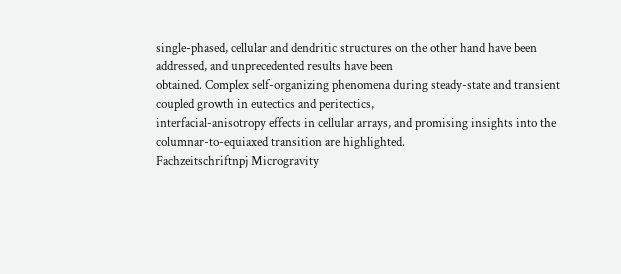single-phased, cellular and dendritic structures on the other hand have been addressed, and unprecedented results have been
obtained. Complex self-organizing phenomena during steady-state and transient coupled growth in eutectics and peritectics,
interfacial-anisotropy effects in cellular arrays, and promising insights into the columnar-to-equiaxed transition are highlighted.
Fachzeitschriftnpj Microgravity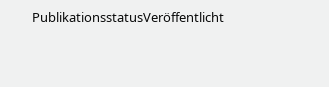PublikationsstatusVeröffentlicht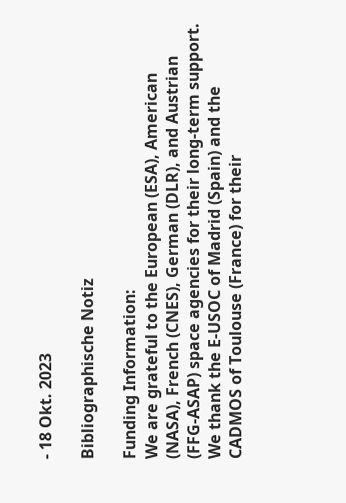- 18 Okt. 2023

Bibliographische Notiz

Funding Information:
We are grateful to the European (ESA), American (NASA), French (CNES), German (DLR), and Austrian (FFG-ASAP) space agencies for their long-term support. We thank the E-USOC of Madrid (Spain) and the CADMOS of Toulouse (France) for their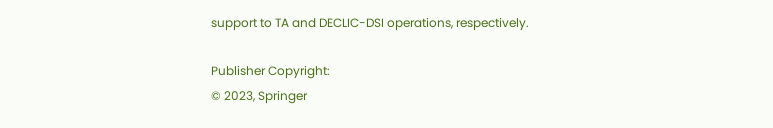support to TA and DECLIC-DSI operations, respectively.

Publisher Copyright:
© 2023, Springer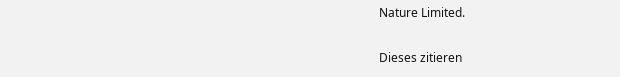Nature Limited.

Dieses zitieren